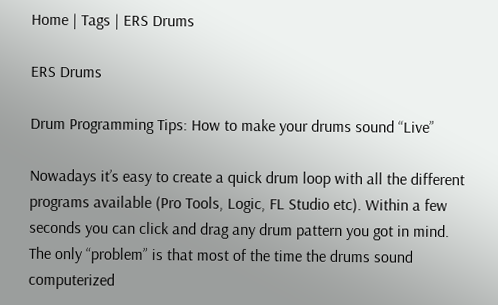Home | Tags | ERS Drums

ERS Drums

Drum Programming Tips: How to make your drums sound “Live”

Nowadays it’s easy to create a quick drum loop with all the different programs available (Pro Tools, Logic, FL Studio etc). Within a few seconds you can click and drag any drum pattern you got in mind. The only “problem” is that most of the time the drums sound computerized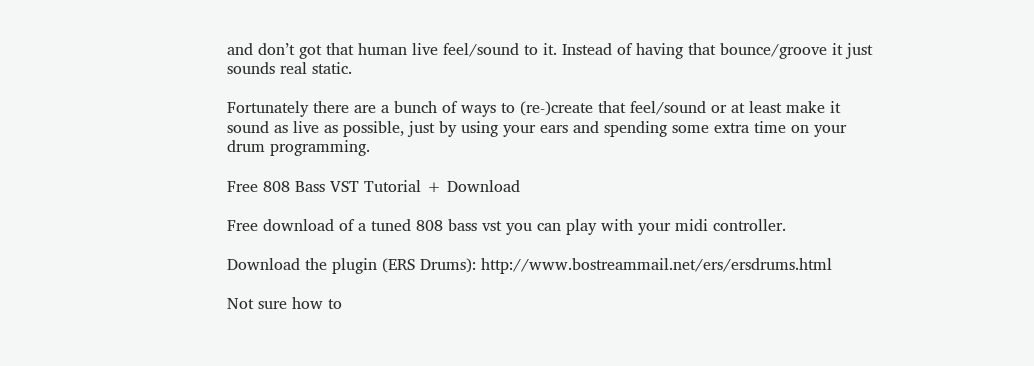and don’t got that human live feel/sound to it. Instead of having that bounce/groove it just sounds real static.

Fortunately there are a bunch of ways to (re-)create that feel/sound or at least make it sound as live as possible, just by using your ears and spending some extra time on your drum programming.

Free 808 Bass VST Tutorial + Download

Free download of a tuned 808 bass vst you can play with your midi controller.

Download the plugin (ERS Drums): http://www.bostreammail.net/ers/ersdrums.html

Not sure how to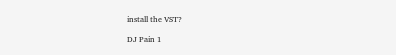install the VST?

DJ Pain 1